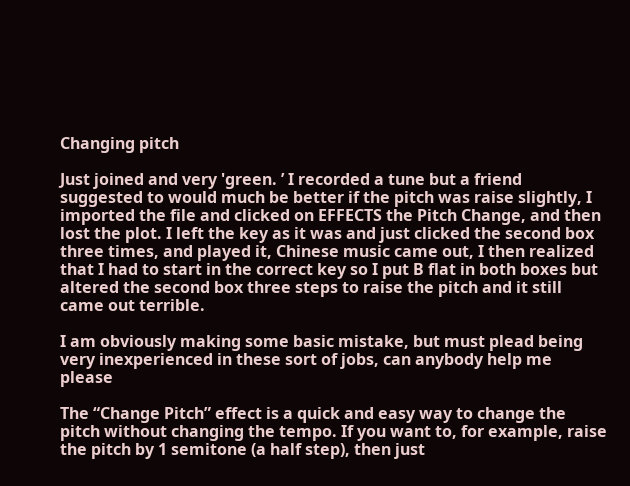Changing pitch

Just joined and very 'green. ’ I recorded a tune but a friend suggested to would much be better if the pitch was raise slightly, I imported the file and clicked on EFFECTS the Pitch Change, and then lost the plot. I left the key as it was and just clicked the second box three times, and played it, Chinese music came out, I then realized that I had to start in the correct key so I put B flat in both boxes but altered the second box three steps to raise the pitch and it still came out terrible.

I am obviously making some basic mistake, but must plead being very inexperienced in these sort of jobs, can anybody help me please

The “Change Pitch” effect is a quick and easy way to change the pitch without changing the tempo. If you want to, for example, raise the pitch by 1 semitone (a half step), then just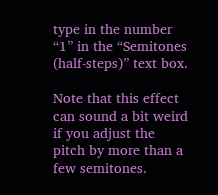type in the number “1” in the “Semitones (half-steps)” text box.

Note that this effect can sound a bit weird if you adjust the pitch by more than a few semitones.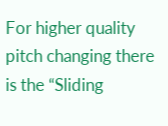For higher quality pitch changing there is the “Sliding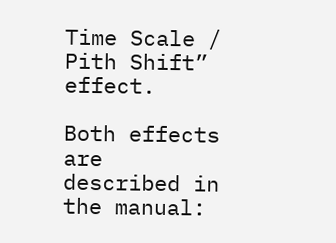Time Scale / Pith Shift” effect.

Both effects are described in the manual: